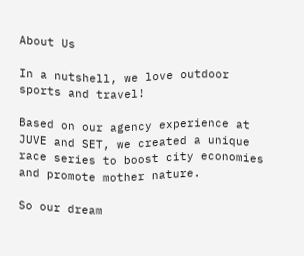About Us

In a nutshell, we love outdoor sports and travel!

Based on our agency experience at JUVE and SET, we created a unique race series to boost city economies and promote mother nature.

So our dream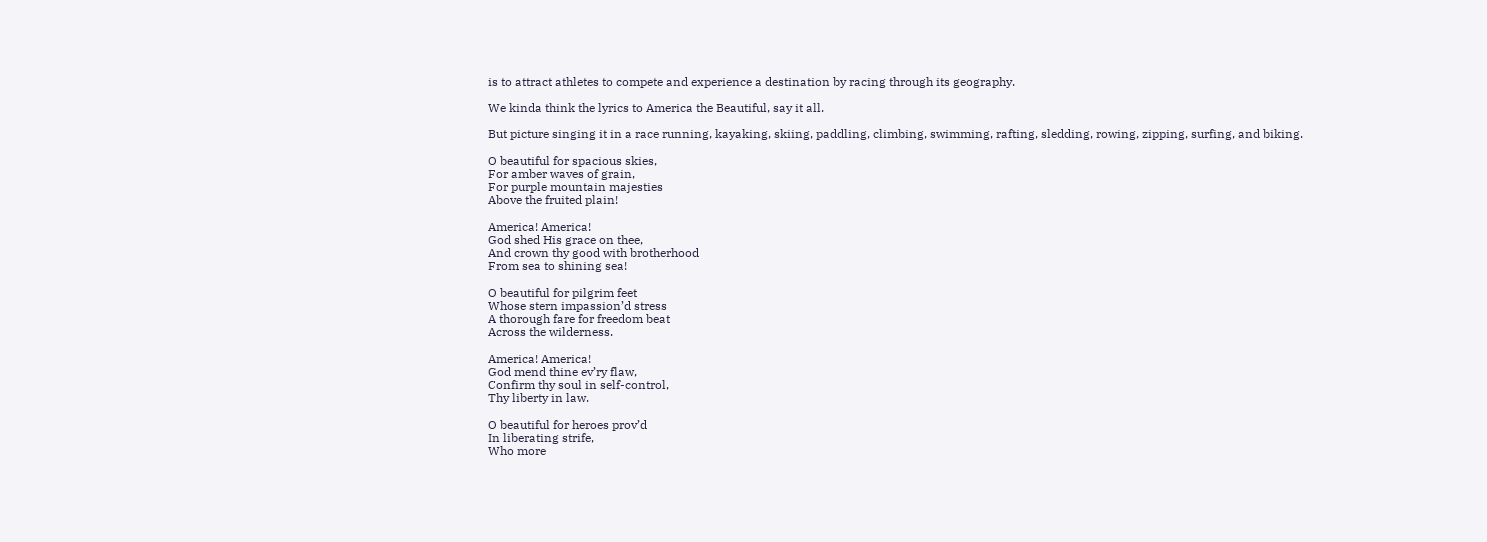is to attract athletes to compete and experience a destination by racing through its geography.

We kinda think the lyrics to America the Beautiful, say it all.

But picture singing it in a race running, kayaking, skiing, paddling, climbing, swimming, rafting, sledding, rowing, zipping, surfing, and biking.

O beautiful for spacious skies,
For amber waves of grain,
For purple mountain majesties
Above the fruited plain!

America! America!
God shed His grace on thee,
And crown thy good with brotherhood
From sea to shining sea!

O beautiful for pilgrim feet
Whose stern impassion’d stress
A thorough fare for freedom beat
Across the wilderness.

America! America!
God mend thine ev’ry flaw,
Confirm thy soul in self-control,
Thy liberty in law.

O beautiful for heroes prov’d
In liberating strife,
Who more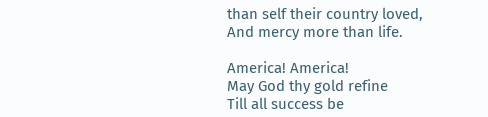than self their country loved,
And mercy more than life.

America! America!
May God thy gold refine
Till all success be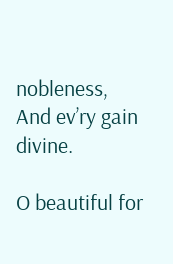nobleness,
And ev’ry gain divine.

O beautiful for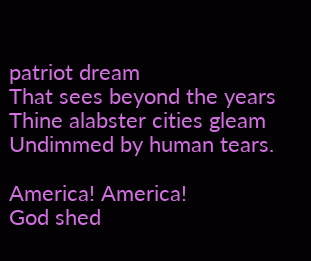patriot dream
That sees beyond the years
Thine alabster cities gleam
Undimmed by human tears.

America! America!
God shed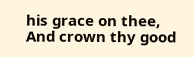his grace on thee,
And crown thy good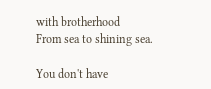with brotherhood
From sea to shining sea.

You don't have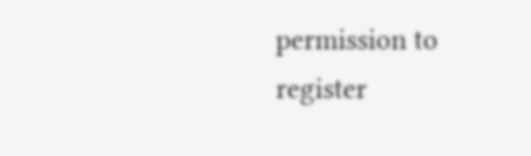permission to register